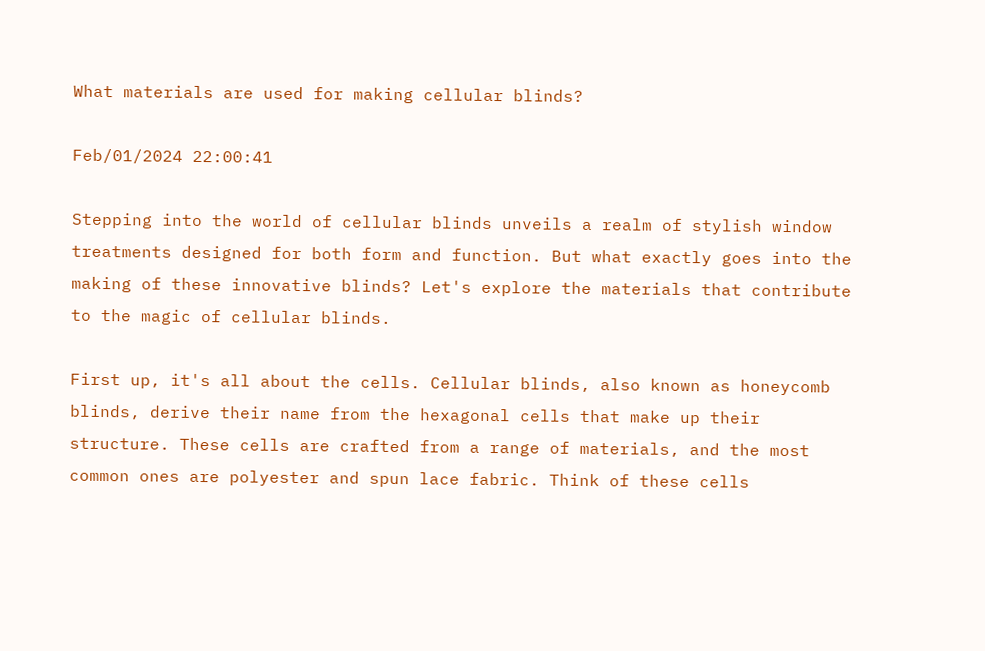What materials are used for making cellular blinds?

Feb/01/2024 22:00:41

Stepping into the world of cellular blinds unveils a realm of stylish window treatments designed for both form and function. But what exactly goes into the making of these innovative blinds? Let's explore the materials that contribute to the magic of cellular blinds.

First up, it's all about the cells. Cellular blinds, also known as honeycomb blinds, derive their name from the hexagonal cells that make up their structure. These cells are crafted from a range of materials, and the most common ones are polyester and spun lace fabric. Think of these cells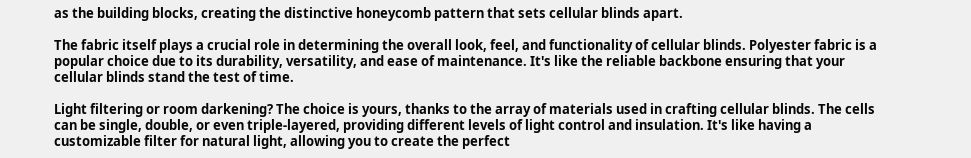as the building blocks, creating the distinctive honeycomb pattern that sets cellular blinds apart.

The fabric itself plays a crucial role in determining the overall look, feel, and functionality of cellular blinds. Polyester fabric is a popular choice due to its durability, versatility, and ease of maintenance. It's like the reliable backbone ensuring that your cellular blinds stand the test of time.

Light filtering or room darkening? The choice is yours, thanks to the array of materials used in crafting cellular blinds. The cells can be single, double, or even triple-layered, providing different levels of light control and insulation. It's like having a customizable filter for natural light, allowing you to create the perfect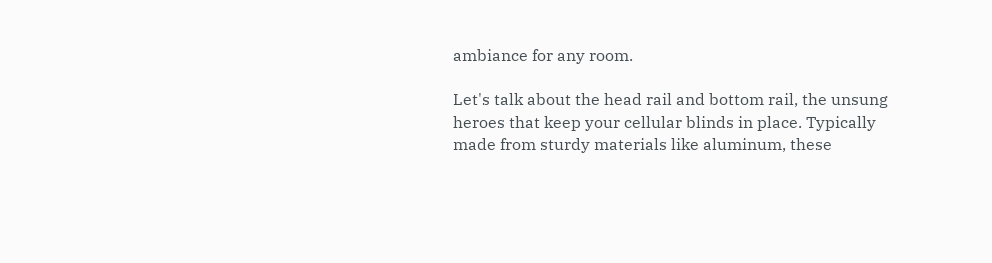ambiance for any room.

Let's talk about the head rail and bottom rail, the unsung heroes that keep your cellular blinds in place. Typically made from sturdy materials like aluminum, these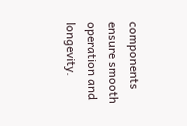components ensure smooth operation and longevity.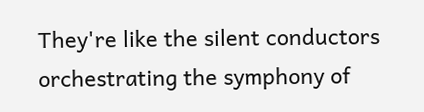They're like the silent conductors orchestrating the symphony of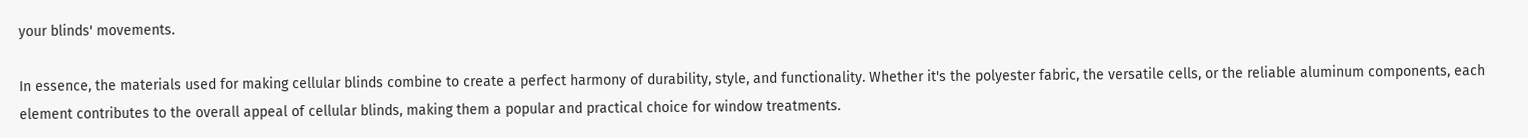your blinds' movements.

In essence, the materials used for making cellular blinds combine to create a perfect harmony of durability, style, and functionality. Whether it's the polyester fabric, the versatile cells, or the reliable aluminum components, each element contributes to the overall appeal of cellular blinds, making them a popular and practical choice for window treatments.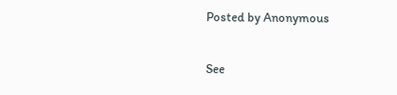Posted by Anonymous

See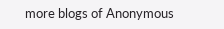more blogs of Anonymous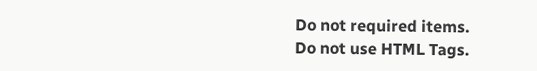Do not required items.
Do not use HTML Tags.